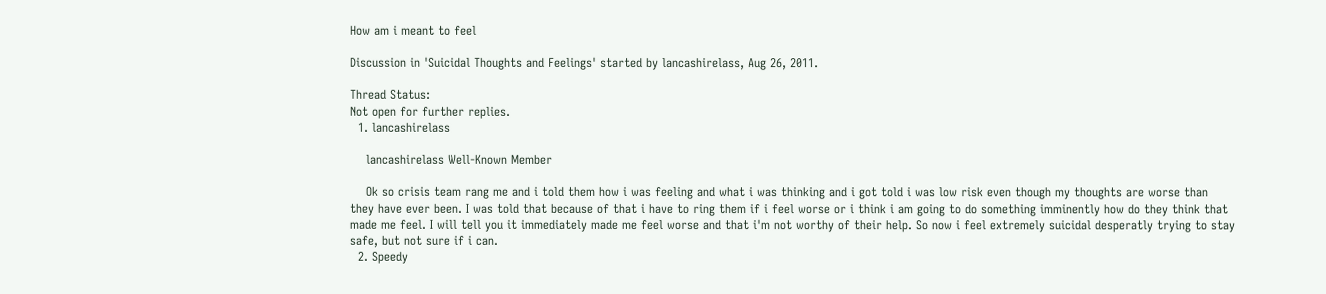How am i meant to feel

Discussion in 'Suicidal Thoughts and Feelings' started by lancashirelass, Aug 26, 2011.

Thread Status:
Not open for further replies.
  1. lancashirelass

    lancashirelass Well-Known Member

    Ok so crisis team rang me and i told them how i was feeling and what i was thinking and i got told i was low risk even though my thoughts are worse than they have ever been. I was told that because of that i have to ring them if i feel worse or i think i am going to do something imminently how do they think that made me feel. I will tell you it immediately made me feel worse and that i'm not worthy of their help. So now i feel extremely suicidal desperatly trying to stay safe, but not sure if i can.
  2. Speedy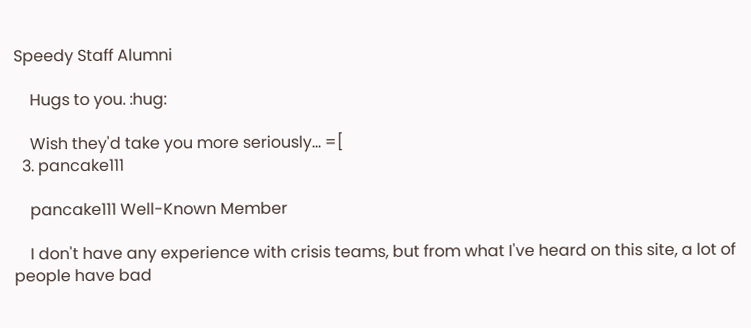Speedy Staff Alumni

    Hugs to you. :hug:

    Wish they'd take you more seriously... =[
  3. pancake111

    pancake111 Well-Known Member

    I don't have any experience with crisis teams, but from what I've heard on this site, a lot of people have bad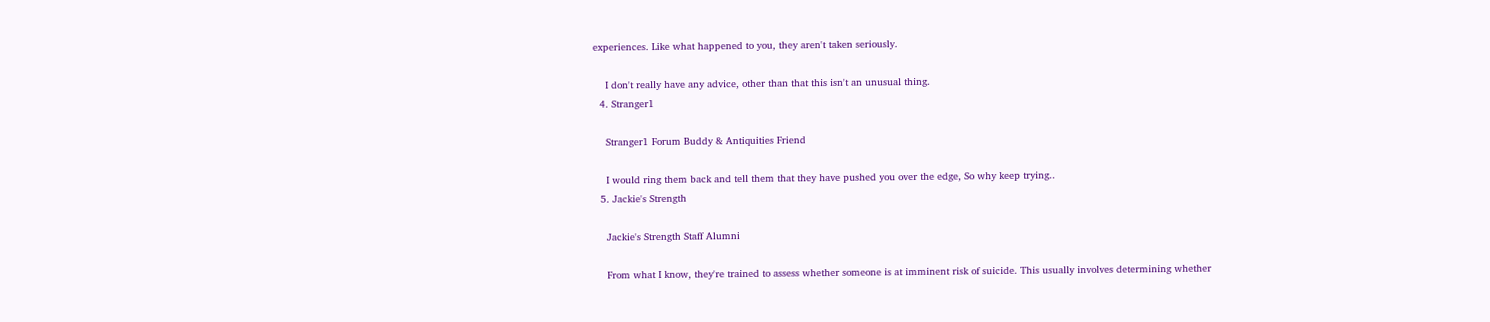experiences. Like what happened to you, they aren't taken seriously.

    I don't really have any advice, other than that this isn't an unusual thing.
  4. Stranger1

    Stranger1 Forum Buddy & Antiquities Friend

    I would ring them back and tell them that they have pushed you over the edge, So why keep trying..
  5. Jackie's Strength

    Jackie's Strength Staff Alumni

    From what I know, they're trained to assess whether someone is at imminent risk of suicide. This usually involves determining whether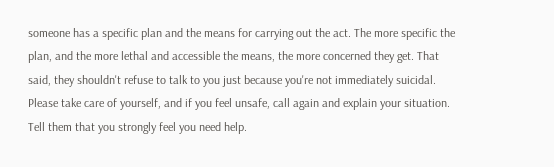someone has a specific plan and the means for carrying out the act. The more specific the plan, and the more lethal and accessible the means, the more concerned they get. That said, they shouldn't refuse to talk to you just because you're not immediately suicidal. Please take care of yourself, and if you feel unsafe, call again and explain your situation. Tell them that you strongly feel you need help.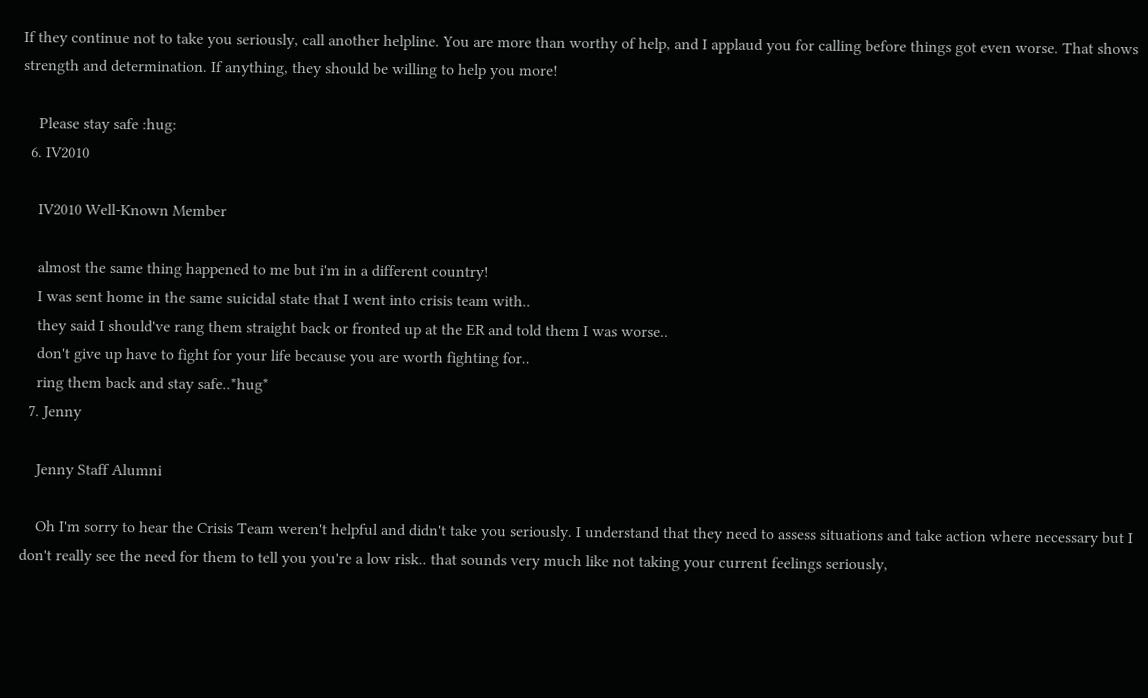If they continue not to take you seriously, call another helpline. You are more than worthy of help, and I applaud you for calling before things got even worse. That shows strength and determination. If anything, they should be willing to help you more!

    Please stay safe :hug:
  6. IV2010

    IV2010 Well-Known Member

    almost the same thing happened to me but i'm in a different country!
    I was sent home in the same suicidal state that I went into crisis team with..
    they said I should've rang them straight back or fronted up at the ER and told them I was worse..
    don't give up have to fight for your life because you are worth fighting for..
    ring them back and stay safe..*hug*
  7. Jenny

    Jenny Staff Alumni

    Oh I'm sorry to hear the Crisis Team weren't helpful and didn't take you seriously. I understand that they need to assess situations and take action where necessary but I don't really see the need for them to tell you you're a low risk.. that sounds very much like not taking your current feelings seriously,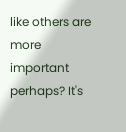like others are more important perhaps? It's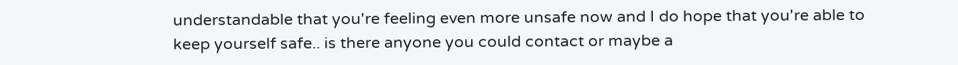understandable that you're feeling even more unsafe now and I do hope that you're able to keep yourself safe.. is there anyone you could contact or maybe a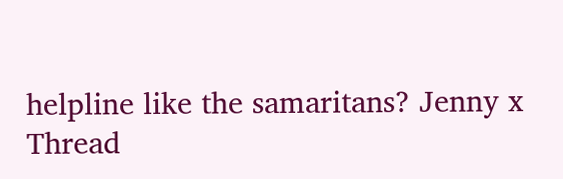helpline like the samaritans? Jenny x
Thread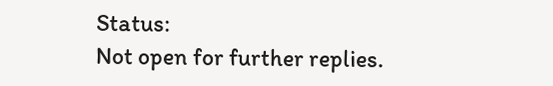Status:
Not open for further replies.